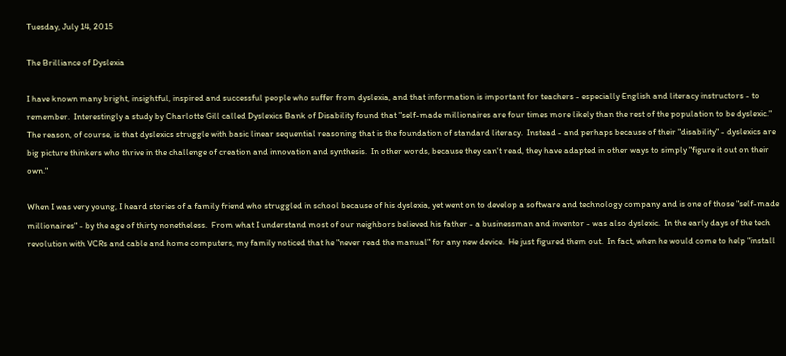Tuesday, July 14, 2015

The Brilliance of Dyslexia

I have known many bright, insightful, inspired and successful people who suffer from dyslexia, and that information is important for teachers - especially English and literacy instructors - to remember.  Interestingly a study by Charlotte Gill called Dyslexics Bank of Disability found that "self-made millionaires are four times more likely than the rest of the population to be dyslexic."  The reason, of course, is that dyslexics struggle with basic linear sequential reasoning that is the foundation of standard literacy.  Instead - and perhaps because of their "disability" - dyslexics are big picture thinkers who thrive in the challenge of creation and innovation and synthesis.  In other words, because they can't read, they have adapted in other ways to simply "figure it out on their own."

When I was very young, I heard stories of a family friend who struggled in school because of his dyslexia, yet went on to develop a software and technology company and is one of those "self-made millionaires" - by the age of thirty nonetheless.  From what I understand most of our neighbors believed his father - a businessman and inventor - was also dyslexic.  In the early days of the tech revolution with VCRs and cable and home computers, my family noticed that he "never read the manual" for any new device.  He just figured them out.  In fact, when he would come to help "install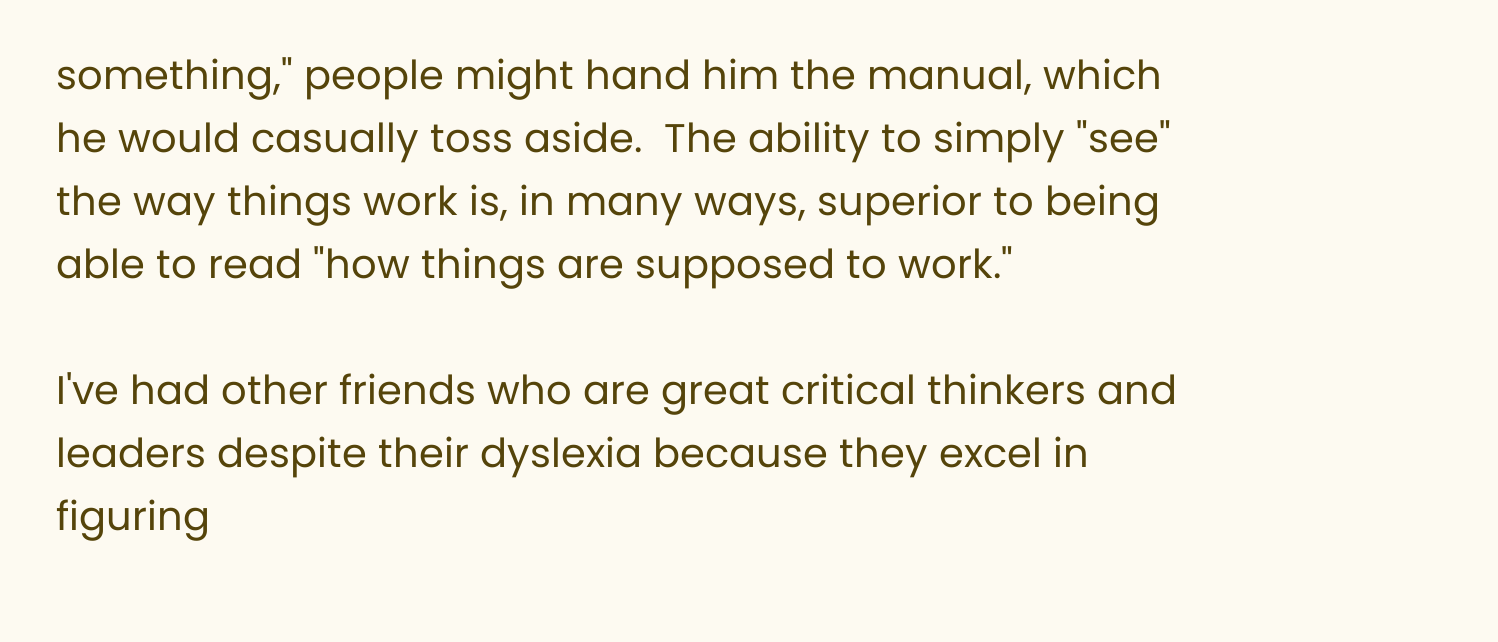something," people might hand him the manual, which he would casually toss aside.  The ability to simply "see" the way things work is, in many ways, superior to being able to read "how things are supposed to work."

I've had other friends who are great critical thinkers and leaders despite their dyslexia because they excel in figuring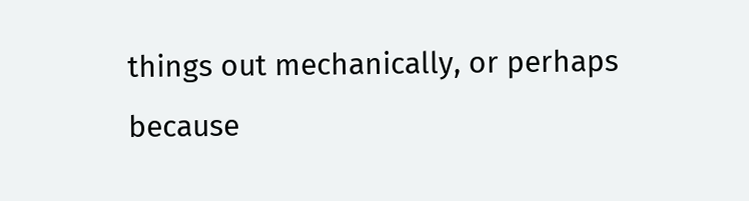things out mechanically, or perhaps because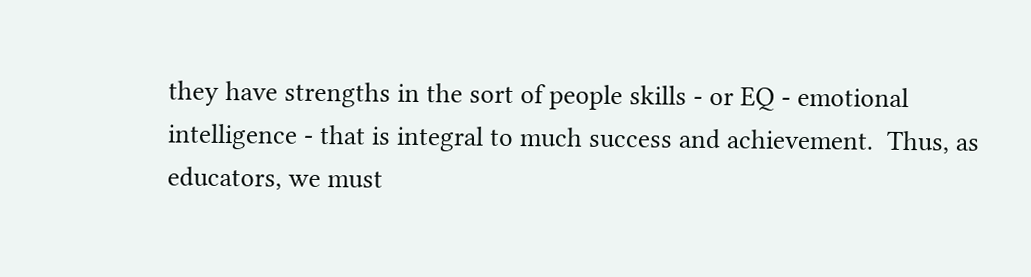they have strengths in the sort of people skills - or EQ - emotional intelligence - that is integral to much success and achievement.  Thus, as educators, we must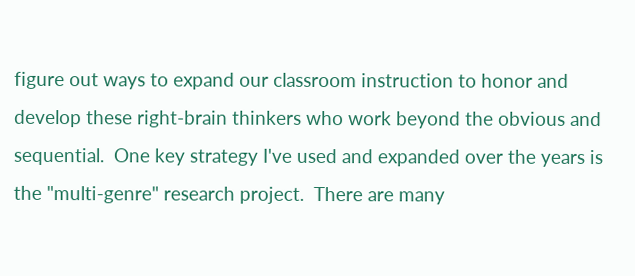figure out ways to expand our classroom instruction to honor and develop these right-brain thinkers who work beyond the obvious and sequential.  One key strategy I've used and expanded over the years is the "multi-genre" research project.  There are many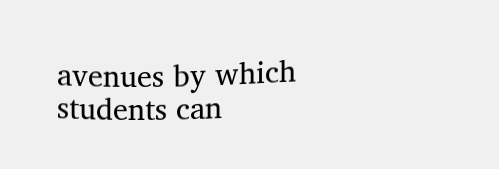avenues by which students can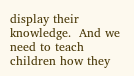display their knowledge.  And we need to teach children how they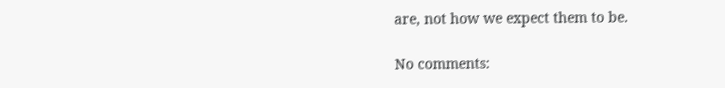are, not how we expect them to be.

No comments: